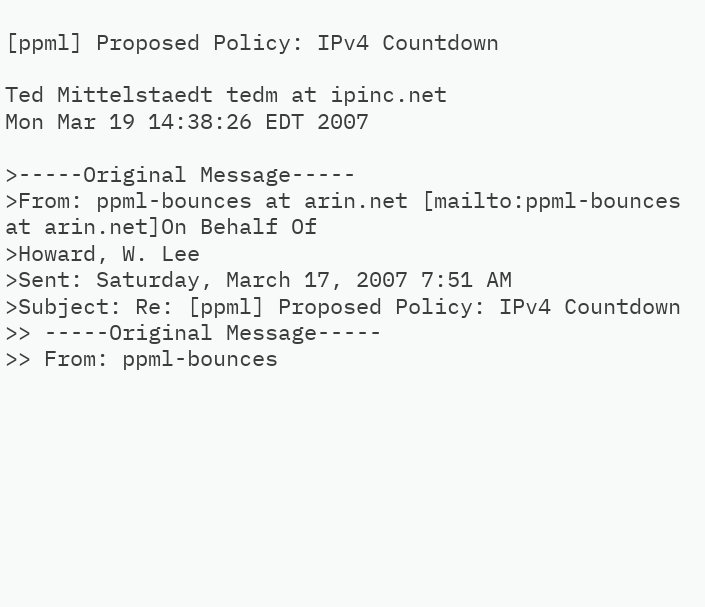[ppml] Proposed Policy: IPv4 Countdown

Ted Mittelstaedt tedm at ipinc.net
Mon Mar 19 14:38:26 EDT 2007

>-----Original Message-----
>From: ppml-bounces at arin.net [mailto:ppml-bounces at arin.net]On Behalf Of
>Howard, W. Lee
>Sent: Saturday, March 17, 2007 7:51 AM
>Subject: Re: [ppml] Proposed Policy: IPv4 Countdown
>> -----Original Message-----
>> From: ppml-bounces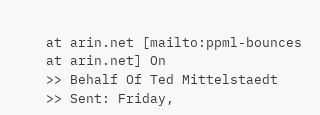at arin.net [mailto:ppml-bounces at arin.net] On
>> Behalf Of Ted Mittelstaedt
>> Sent: Friday,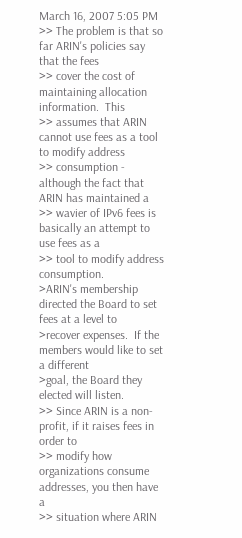March 16, 2007 5:05 PM
>> The problem is that so far ARIN's policies say that the fees
>> cover the cost of maintaining allocation information.  This
>> assumes that ARIN cannot use fees as a tool to modify address
>> consumption - although the fact that ARIN has maintained a
>> wavier of IPv6 fees is basically an attempt to use fees as a
>> tool to modify address consumption.
>ARIN's membership directed the Board to set fees at a level to
>recover expenses.  If the members would like to set a different
>goal, the Board they elected will listen.
>> Since ARIN is a non-profit, if it raises fees in order to
>> modify how organizations consume addresses, you then have a
>> situation where ARIN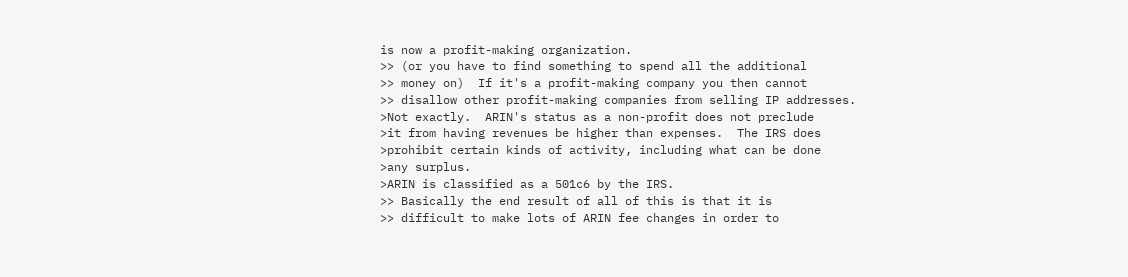is now a profit-making organization.
>> (or you have to find something to spend all the additional
>> money on)  If it's a profit-making company you then cannot
>> disallow other profit-making companies from selling IP addresses.
>Not exactly.  ARIN's status as a non-profit does not preclude
>it from having revenues be higher than expenses.  The IRS does
>prohibit certain kinds of activity, including what can be done
>any surplus.
>ARIN is classified as a 501c6 by the IRS.
>> Basically the end result of all of this is that it is
>> difficult to make lots of ARIN fee changes in order to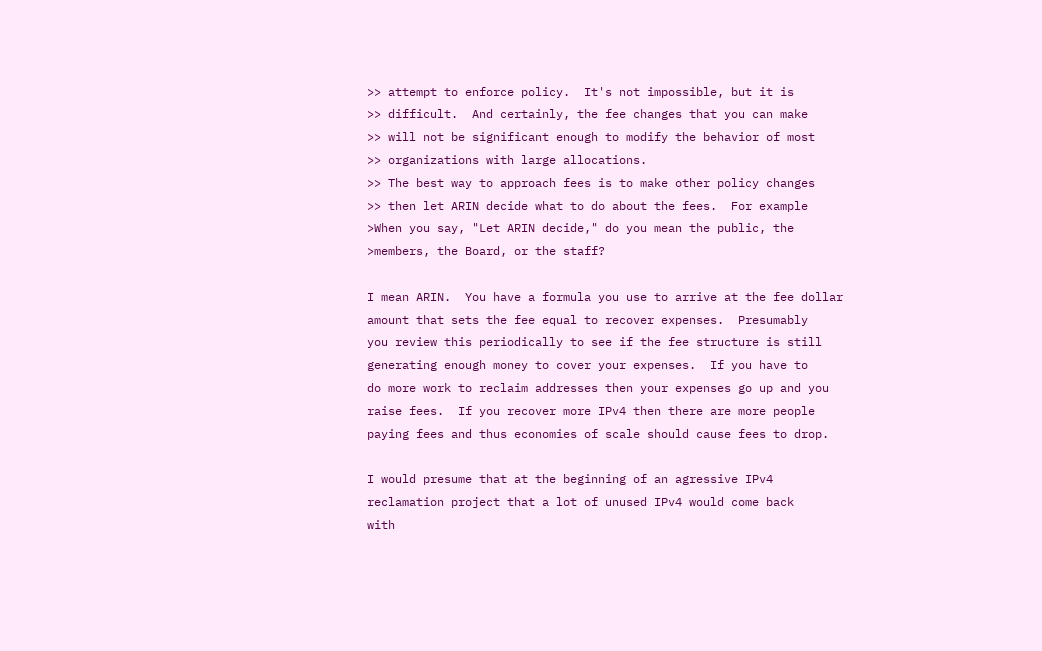>> attempt to enforce policy.  It's not impossible, but it is
>> difficult.  And certainly, the fee changes that you can make
>> will not be significant enough to modify the behavior of most
>> organizations with large allocations.
>> The best way to approach fees is to make other policy changes
>> then let ARIN decide what to do about the fees.  For example
>When you say, "Let ARIN decide," do you mean the public, the
>members, the Board, or the staff?

I mean ARIN.  You have a formula you use to arrive at the fee dollar
amount that sets the fee equal to recover expenses.  Presumably
you review this periodically to see if the fee structure is still
generating enough money to cover your expenses.  If you have to
do more work to reclaim addresses then your expenses go up and you
raise fees.  If you recover more IPv4 then there are more people
paying fees and thus economies of scale should cause fees to drop.

I would presume that at the beginning of an agressive IPv4
reclamation project that a lot of unused IPv4 would come back
with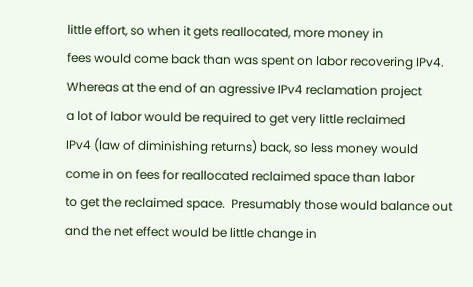little effort, so when it gets reallocated, more money in
fees would come back than was spent on labor recovering IPv4.
Whereas at the end of an agressive IPv4 reclamation project
a lot of labor would be required to get very little reclaimed
IPv4 (law of diminishing returns) back, so less money would
come in on fees for reallocated reclaimed space than labor
to get the reclaimed space.  Presumably those would balance out
and the net effect would be little change in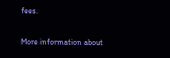fees.


More information about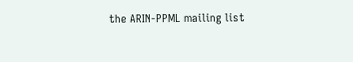the ARIN-PPML mailing list